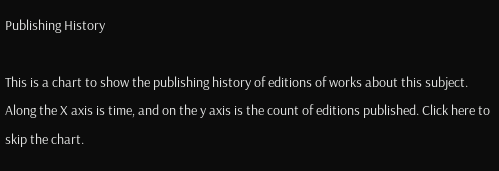Publishing History

This is a chart to show the publishing history of editions of works about this subject. Along the X axis is time, and on the y axis is the count of editions published. Click here to skip the chart.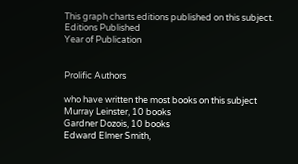This graph charts editions published on this subject.
Editions Published
Year of Publication


Prolific Authors

who have written the most books on this subject
Murray Leinster, 10 books
Gardner Dozois, 10 books
Edward Elmer Smith,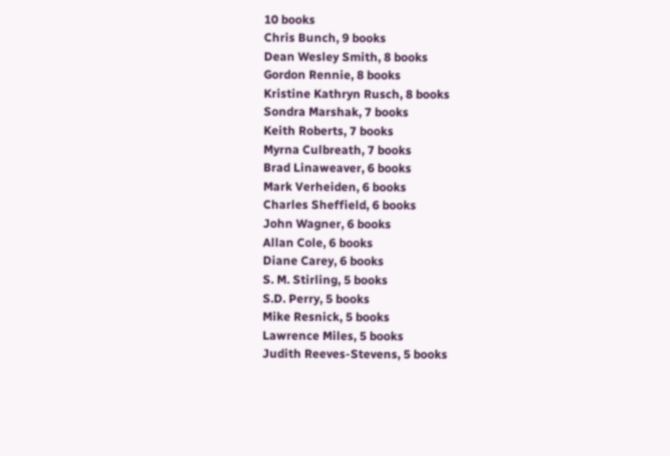10 books
Chris Bunch, 9 books
Dean Wesley Smith, 8 books
Gordon Rennie, 8 books
Kristine Kathryn Rusch, 8 books
Sondra Marshak, 7 books
Keith Roberts, 7 books
Myrna Culbreath, 7 books
Brad Linaweaver, 6 books
Mark Verheiden, 6 books
Charles Sheffield, 6 books
John Wagner, 6 books
Allan Cole, 6 books
Diane Carey, 6 books
S. M. Stirling, 5 books
S.D. Perry, 5 books
Mike Resnick, 5 books
Lawrence Miles, 5 books
Judith Reeves-Stevens, 5 books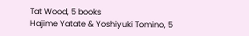Tat Wood, 5 books
Hajime Yatate & Yoshiyuki Tomino, 5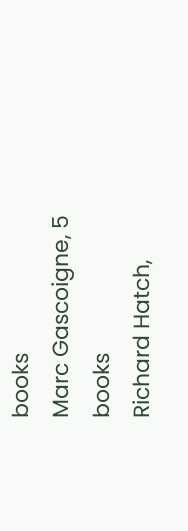books
Marc Gascoigne, 5 books
Richard Hatch,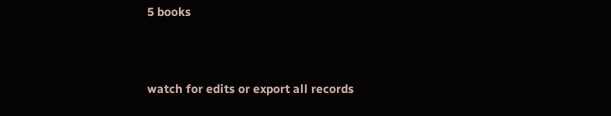5 books


watch for edits or export all records